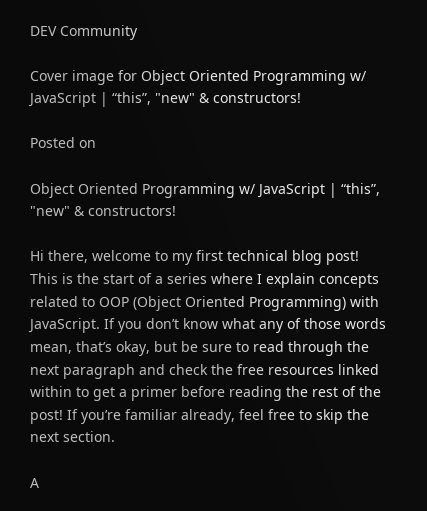DEV Community

Cover image for Object Oriented Programming w/ JavaScript | “this”, "new" & constructors!

Posted on

Object Oriented Programming w/ JavaScript | “this”, "new" & constructors!

Hi there, welcome to my first technical blog post! This is the start of a series where I explain concepts related to OOP (Object Oriented Programming) with JavaScript. If you don’t know what any of those words mean, that’s okay, but be sure to read through the next paragraph and check the free resources linked within to get a primer before reading the rest of the post! If you’re familiar already, feel free to skip the next section.

A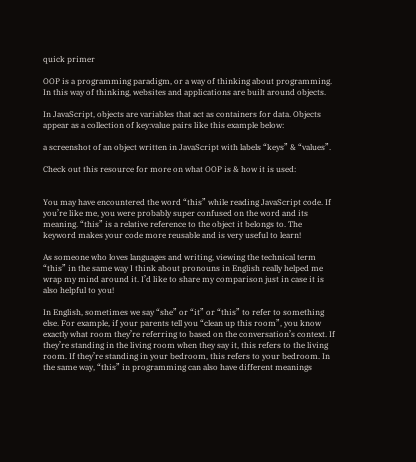quick primer

OOP is a programming paradigm, or a way of thinking about programming. In this way of thinking, websites and applications are built around objects.

In JavaScript, objects are variables that act as containers for data. Objects appear as a collection of key:value pairs like this example below:

a screenshot of an object written in JavaScript with labels “keys” & “values”.

Check out this resource for more on what OOP is & how it is used:


You may have encountered the word “this” while reading JavaScript code. If you’re like me, you were probably super confused on the word and its meaning. “this” is a relative reference to the object it belongs to. The keyword makes your code more reusable and is very useful to learn!

As someone who loves languages and writing, viewing the technical term “this” in the same way I think about pronouns in English really helped me wrap my mind around it. I’d like to share my comparison just in case it is also helpful to you!

In English, sometimes we say “she” or “it” or “this” to refer to something else. For example, if your parents tell you “clean up this room”, you know exactly what room they’re referring to based on the conversation’s context. If they’re standing in the living room when they say it, this refers to the living room. If they’re standing in your bedroom, this refers to your bedroom. In the same way, “this” in programming can also have different meanings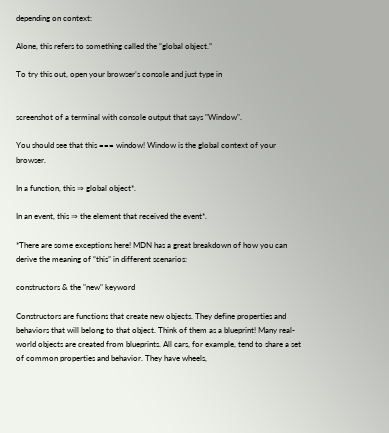depending on context:

Alone, this refers to something called the “global object.”

To try this out, open your browser’s console and just type in


screenshot of a terminal with console output that says "Window".

You should see that this === window! Window is the global context of your browser.

In a function, this ⇒ global object*.

In an event, this ⇒ the element that received the event*.

*There are some exceptions here! MDN has a great breakdown of how you can derive the meaning of “this” in different scenarios:

constructors & the "new" keyword

Constructors are functions that create new objects. They define properties and behaviors that will belong to that object. Think of them as a blueprint! Many real-world objects are created from blueprints. All cars, for example, tend to share a set of common properties and behavior. They have wheels,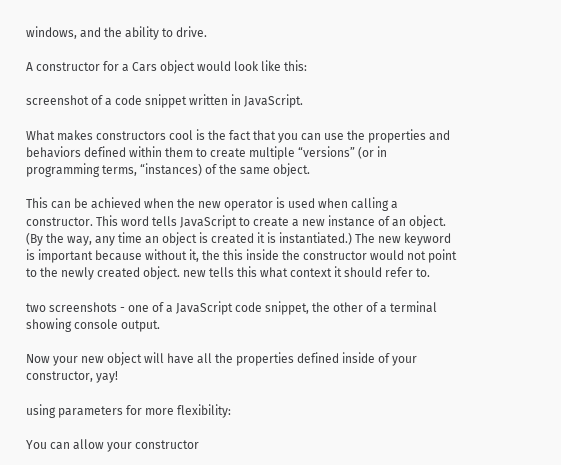windows, and the ability to drive.

A constructor for a Cars object would look like this:

screenshot of a code snippet written in JavaScript.

What makes constructors cool is the fact that you can use the properties and behaviors defined within them to create multiple “versions” (or in programming terms, “instances) of the same object.

This can be achieved when the new operator is used when calling a constructor. This word tells JavaScript to create a new instance of an object. (By the way, any time an object is created it is instantiated.) The new keyword is important because without it, the this inside the constructor would not point to the newly created object. new tells this what context it should refer to.

two screenshots - one of a JavaScript code snippet, the other of a terminal showing console output.

Now your new object will have all the properties defined inside of your constructor, yay!

using parameters for more flexibility:

You can allow your constructor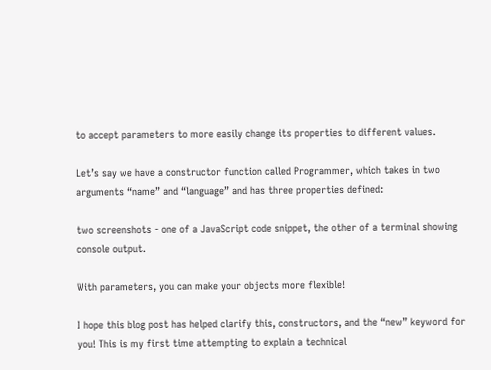to accept parameters to more easily change its properties to different values.

Let’s say we have a constructor function called Programmer, which takes in two arguments “name” and “language” and has three properties defined:

two screenshots - one of a JavaScript code snippet, the other of a terminal showing console output.

With parameters, you can make your objects more flexible!

I hope this blog post has helped clarify this, constructors, and the “new” keyword for you! This is my first time attempting to explain a technical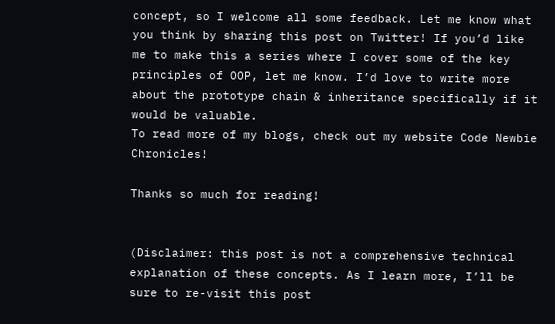concept, so I welcome all some feedback. Let me know what you think by sharing this post on Twitter! If you’d like me to make this a series where I cover some of the key principles of OOP, let me know. I’d love to write more about the prototype chain & inheritance specifically if it would be valuable.
To read more of my blogs, check out my website Code Newbie Chronicles!

Thanks so much for reading!


(Disclaimer: this post is not a comprehensive technical explanation of these concepts. As I learn more, I’ll be sure to re-visit this post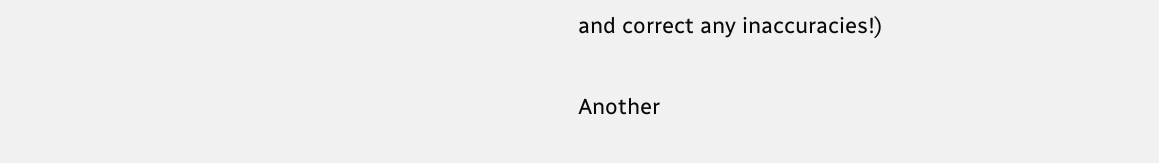and correct any inaccuracies!)

Another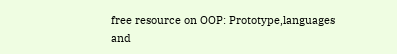free resource on OOP: Prototype,languages and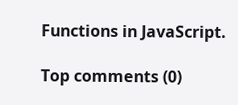Functions in JavaScript.

Top comments (0)